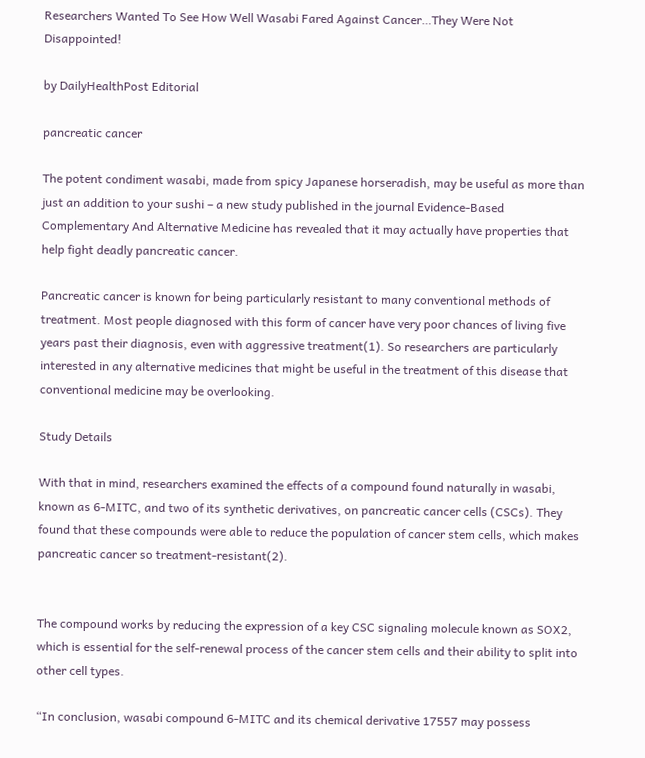Researchers Wanted To See How Well Wasabi Fared Against Cancer…They Were Not Disappointed!

by DailyHealthPost Editorial

pancreatic cancer

The potent condiment wasabi, made from spicy Japanese horseradish, may be useful as more than just an addition to your sushi – a new study published in the journal Evidence-Based Complementary And Alternative Medicine has revealed that it may actually have properties that help fight deadly pancreatic cancer.

Pancreatic cancer is known for being particularly resistant to many conventional methods of treatment. Most people diagnosed with this form of cancer have very poor chances of living five years past their diagnosis, even with aggressive treatment(1). So researchers are particularly interested in any alternative medicines that might be useful in the treatment of this disease that conventional medicine may be overlooking.

Study Details

With that in mind, researchers examined the effects of a compound found naturally in wasabi, known as 6-MITC, and two of its synthetic derivatives, on pancreatic cancer cells (CSCs). They found that these compounds were able to reduce the population of cancer stem cells, which makes pancreatic cancer so treatment-resistant(2).


The compound works by reducing the expression of a key CSC signaling molecule known as SOX2, which is essential for the self-renewal process of the cancer stem cells and their ability to split into other cell types.

“In conclusion, wasabi compound 6-MITC and its chemical derivative 17557 may possess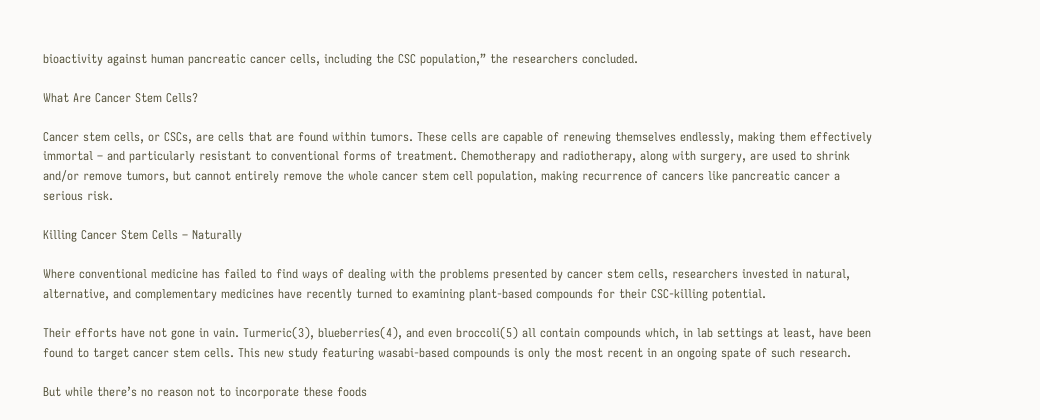bioactivity against human pancreatic cancer cells, including the CSC population,” the researchers concluded.

What Are Cancer Stem Cells?

Cancer stem cells, or CSCs, are cells that are found within tumors. These cells are capable of renewing themselves endlessly, making them effectively immortal – and particularly resistant to conventional forms of treatment. Chemotherapy and radiotherapy, along with surgery, are used to shrink and/or remove tumors, but cannot entirely remove the whole cancer stem cell population, making recurrence of cancers like pancreatic cancer a serious risk.

Killing Cancer Stem Cells – Naturally

Where conventional medicine has failed to find ways of dealing with the problems presented by cancer stem cells, researchers invested in natural, alternative, and complementary medicines have recently turned to examining plant-based compounds for their CSC-killing potential.

Their efforts have not gone in vain. Turmeric(3), blueberries(4), and even broccoli(5) all contain compounds which, in lab settings at least, have been found to target cancer stem cells. This new study featuring wasabi-based compounds is only the most recent in an ongoing spate of such research.

But while there’s no reason not to incorporate these foods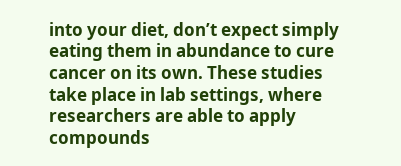into your diet, don’t expect simply eating them in abundance to cure cancer on its own. These studies take place in lab settings, where researchers are able to apply compounds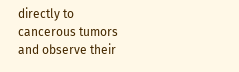directly to cancerous tumors and observe their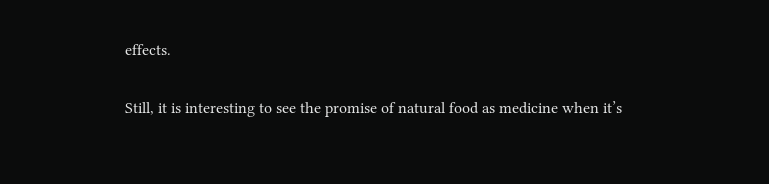effects.

Still, it is interesting to see the promise of natural food as medicine when it’s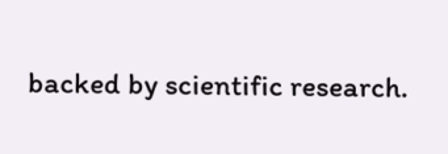backed by scientific research.